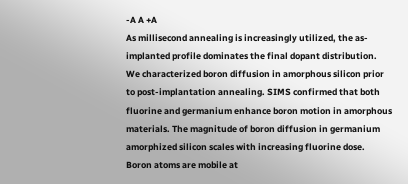-A A +A
As millisecond annealing is increasingly utilized, the as-implanted profile dominates the final dopant distribution. We characterized boron diffusion in amorphous silicon prior to post-implantation annealing. SIMS confirmed that both fluorine and germanium enhance boron motion in amorphous materials. The magnitude of boron diffusion in germanium amorphized silicon scales with increasing fluorine dose. Boron atoms are mobile at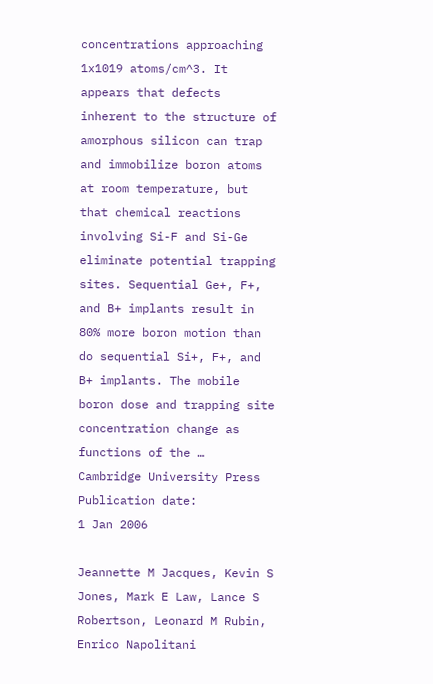concentrations approaching 1x1019 atoms/cm^3. It appears that defects inherent to the structure of amorphous silicon can trap and immobilize boron atoms at room temperature, but that chemical reactions involving Si-F and Si-Ge eliminate potential trapping sites. Sequential Ge+, F+, and B+ implants result in 80% more boron motion than do sequential Si+, F+, and B+ implants. The mobile boron dose and trapping site concentration change as functions of the …
Cambridge University Press
Publication date:
1 Jan 2006

Jeannette M Jacques, Kevin S Jones, Mark E Law, Lance S Robertson, Leonard M Rubin, Enrico Napolitani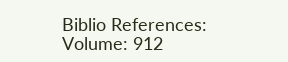Biblio References:
Volume: 912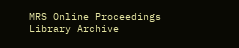MRS Online Proceedings Library Archive